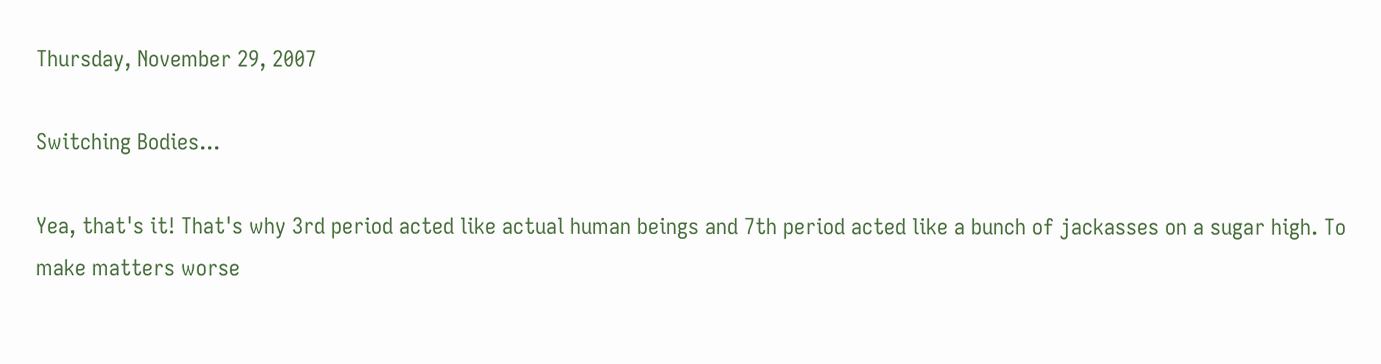Thursday, November 29, 2007

Switching Bodies...

Yea, that's it! That's why 3rd period acted like actual human beings and 7th period acted like a bunch of jackasses on a sugar high. To make matters worse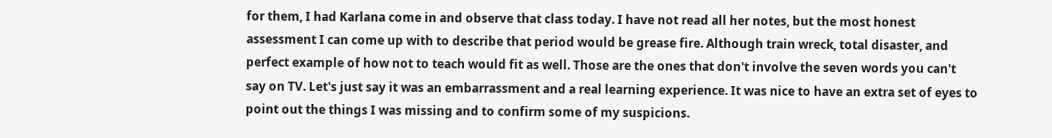for them, I had Karlana come in and observe that class today. I have not read all her notes, but the most honest assessment I can come up with to describe that period would be grease fire. Although train wreck, total disaster, and perfect example of how not to teach would fit as well. Those are the ones that don't involve the seven words you can't say on TV. Let's just say it was an embarrassment and a real learning experience. It was nice to have an extra set of eyes to point out the things I was missing and to confirm some of my suspicions.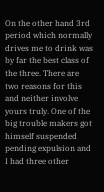On the other hand 3rd period which normally drives me to drink was by far the best class of the three. There are two reasons for this and neither involve yours truly. One of the big trouble makers got himself suspended pending expulsion and I had three other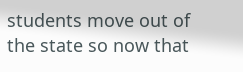students move out of the state so now that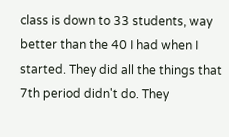class is down to 33 students, way better than the 40 I had when I started. They did all the things that 7th period didn't do. They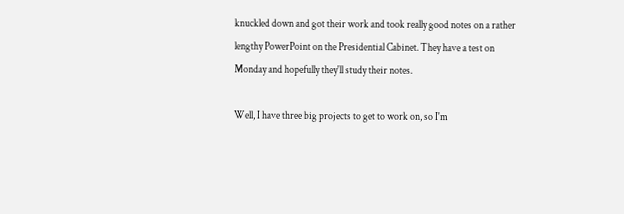knuckled down and got their work and took really good notes on a rather lengthy PowerPoint on the Presidential Cabinet. They have a test on Monday and hopefully they'll study their notes.

Well, I have three big projects to get to work on, so I'm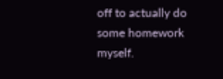off to actually do some homework myself.